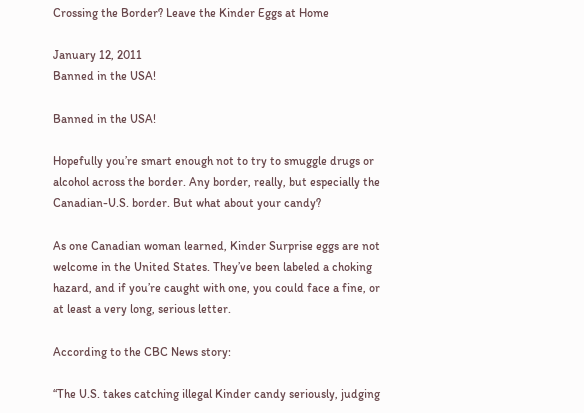Crossing the Border? Leave the Kinder Eggs at Home

January 12, 2011
Banned in the USA!

Banned in the USA!

Hopefully you’re smart enough not to try to smuggle drugs or alcohol across the border. Any border, really, but especially the Canadian-U.S. border. But what about your candy?

As one Canadian woman learned, Kinder Surprise eggs are not welcome in the United States. They’ve been labeled a choking hazard, and if you’re caught with one, you could face a fine, or at least a very long, serious letter.

According to the CBC News story:

“The U.S. takes catching illegal Kinder candy seriously, judging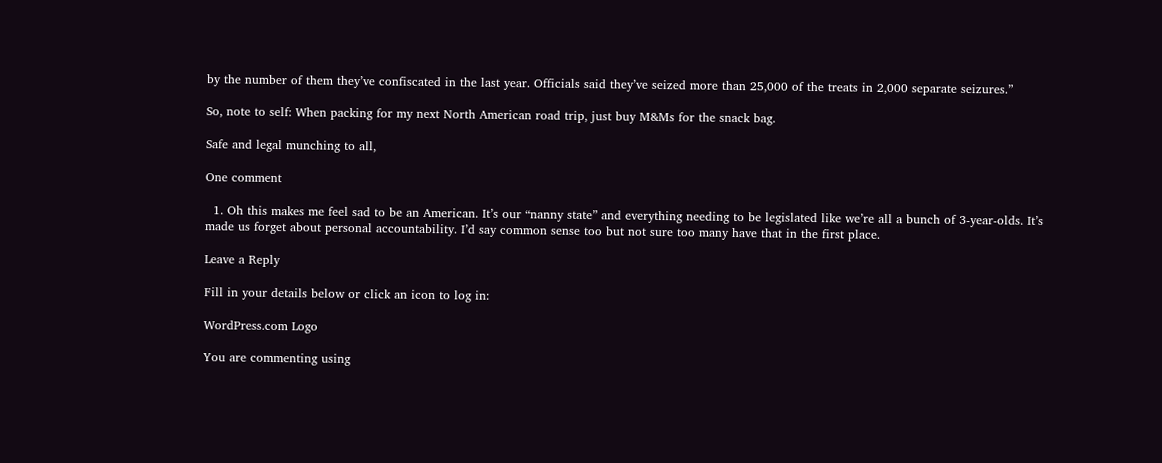by the number of them they’ve confiscated in the last year. Officials said they’ve seized more than 25,000 of the treats in 2,000 separate seizures.”

So, note to self: When packing for my next North American road trip, just buy M&Ms for the snack bag.

Safe and legal munching to all,

One comment

  1. Oh this makes me feel sad to be an American. It’s our “nanny state” and everything needing to be legislated like we’re all a bunch of 3-year-olds. It’s made us forget about personal accountability. I’d say common sense too but not sure too many have that in the first place.

Leave a Reply

Fill in your details below or click an icon to log in:

WordPress.com Logo

You are commenting using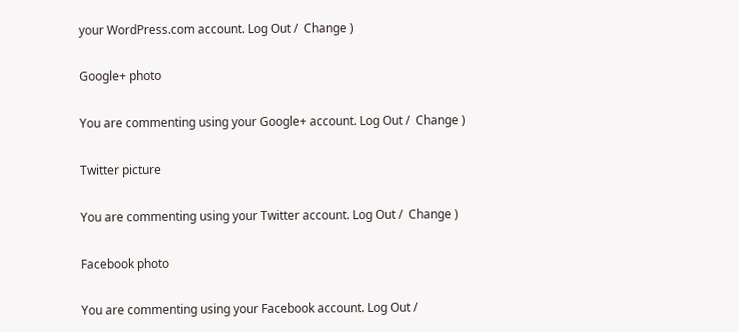your WordPress.com account. Log Out /  Change )

Google+ photo

You are commenting using your Google+ account. Log Out /  Change )

Twitter picture

You are commenting using your Twitter account. Log Out /  Change )

Facebook photo

You are commenting using your Facebook account. Log Out /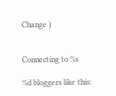Change )


Connecting to %s

%d bloggers like this: